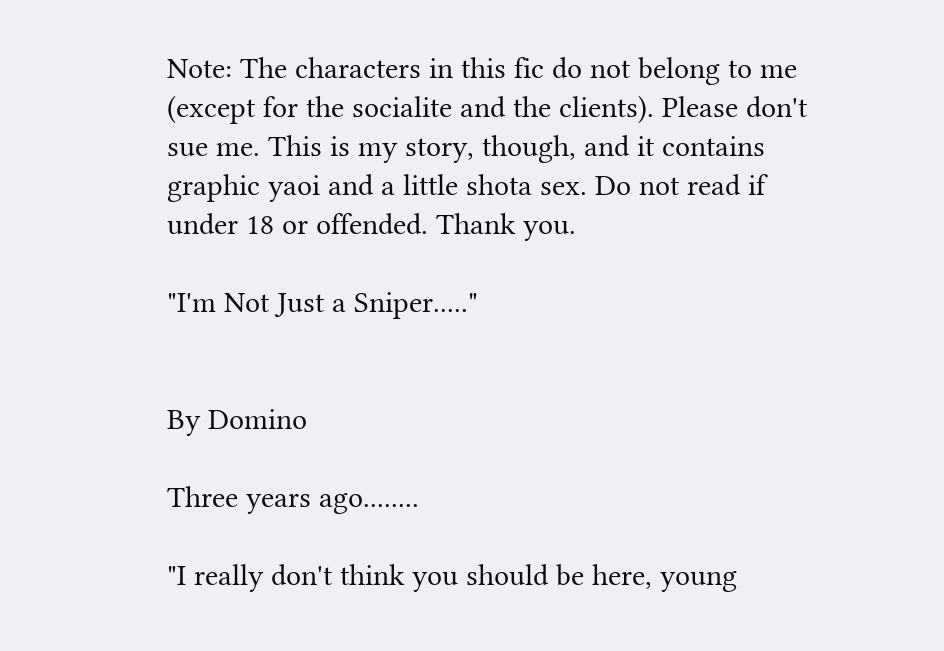Note: The characters in this fic do not belong to me (except for the socialite and the clients). Please don't sue me. This is my story, though, and it contains graphic yaoi and a little shota sex. Do not read if under 18 or offended. Thank you.

"I'm Not Just a Sniper....."


By Domino

Three years ago........

"I really don't think you should be here, young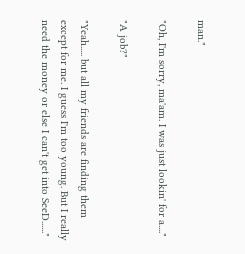man."

"Oh, I'm sorry, ma'am. I was just lookin' for a...."

"A job?"

"Yeah..... but all my friends are finding them except for me. I guess I'm too young. But I really need the money or else I can't get into SeeD......"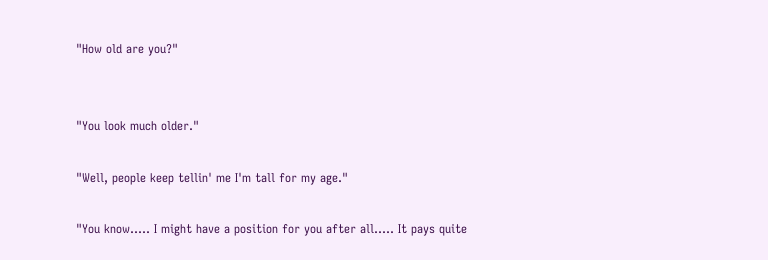"How old are you?"


"You look much older."

"Well, people keep tellin' me I'm tall for my age."

"You know..... I might have a position for you after all..... It pays quite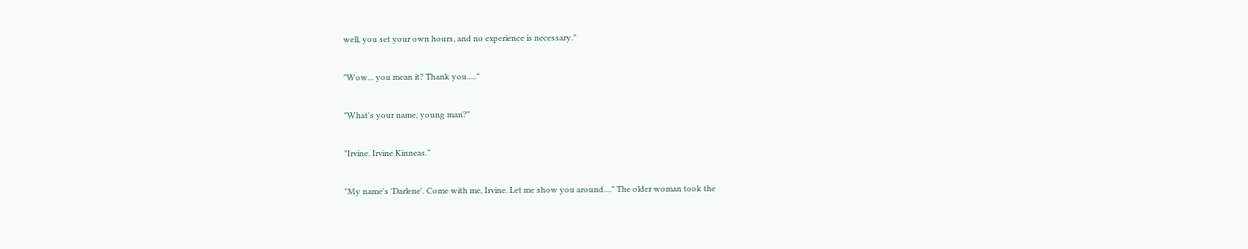well, you set your own hours, and no experience is necessary."

"Wow... you mean it? Thank you....."

"What's your name, young man?"

"Irvine. Irvine Kinneas."

"My name's 'Darlene'. Come with me, Irvine. Let me show you around...." The older woman took the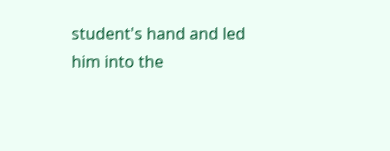student's hand and led him into the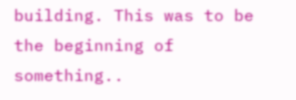building. This was to be the beginning of something..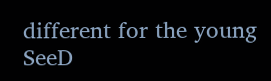different for the young SeeD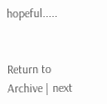hopeful.....


Return to Archive | next